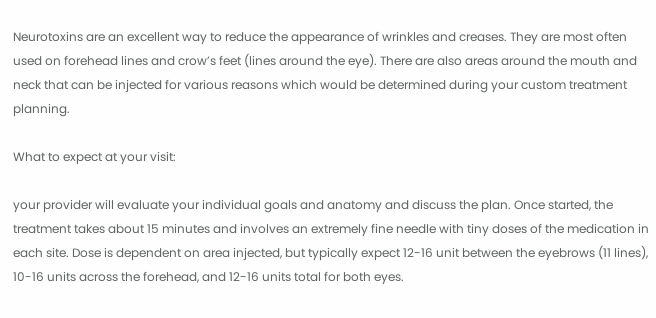Neurotoxins are an excellent way to reduce the appearance of wrinkles and creases. They are most often used on forehead lines and crow’s feet (lines around the eye). There are also areas around the mouth and neck that can be injected for various reasons which would be determined during your custom treatment planning.

What to expect at your visit:

your provider will evaluate your individual goals and anatomy and discuss the plan. Once started, the treatment takes about 15 minutes and involves an extremely fine needle with tiny doses of the medication in each site. Dose is dependent on area injected, but typically expect 12-16 unit between the eyebrows (11 lines), 10-16 units across the forehead, and 12-16 units total for both eyes.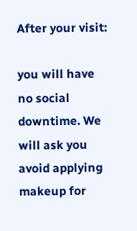After your visit:

you will have no social downtime. We will ask you avoid applying makeup for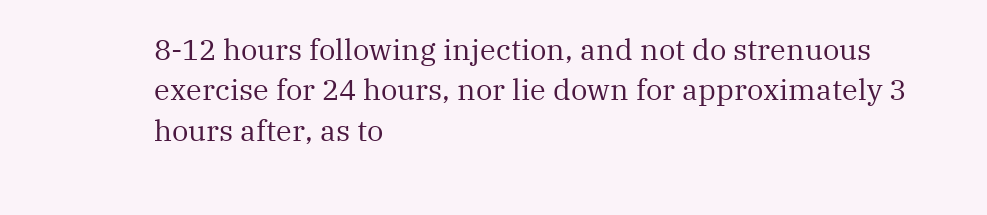8-12 hours following injection, and not do strenuous exercise for 24 hours, nor lie down for approximately 3 hours after, as to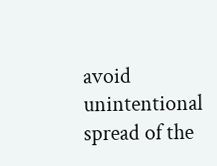avoid unintentional spread of the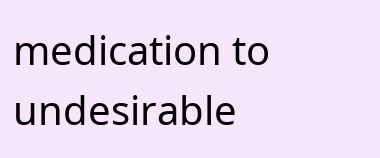medication to undesirable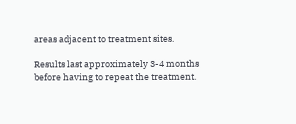areas adjacent to treatment sites.

Results last approximately 3-4 months before having to repeat the treatment.